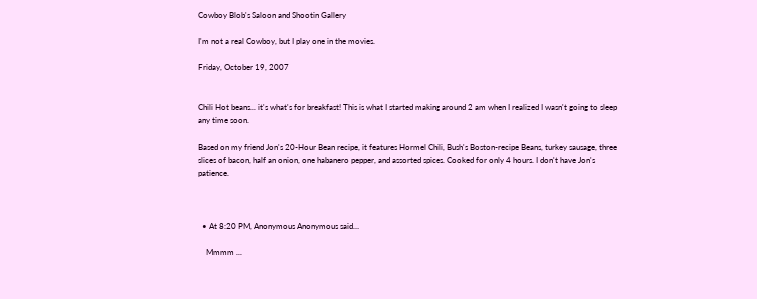Cowboy Blob's Saloon and Shootin Gallery

I'm not a real Cowboy, but I play one in the movies.

Friday, October 19, 2007


Chili Hot beans... it's what's for breakfast! This is what I started making around 2 am when I realized I wasn't going to sleep any time soon.

Based on my friend Jon's 20-Hour Bean recipe, it features Hormel Chili, Bush's Boston-recipe Beans, turkey sausage, three slices of bacon, half an onion, one habanero pepper, and assorted spices. Cooked for only 4 hours. I don't have Jon's patience.



  • At 8:20 PM, Anonymous Anonymous said…

    Mmmm ...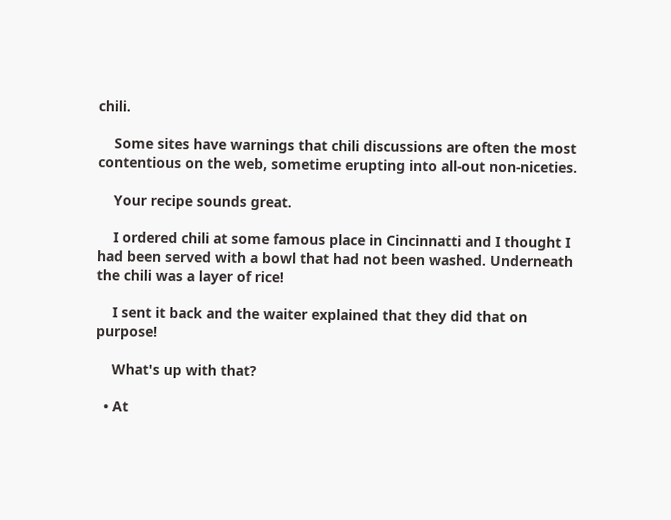chili.

    Some sites have warnings that chili discussions are often the most contentious on the web, sometime erupting into all-out non-niceties.

    Your recipe sounds great.

    I ordered chili at some famous place in Cincinnatti and I thought I had been served with a bowl that had not been washed. Underneath the chili was a layer of rice!

    I sent it back and the waiter explained that they did that on purpose!

    What's up with that?

  • At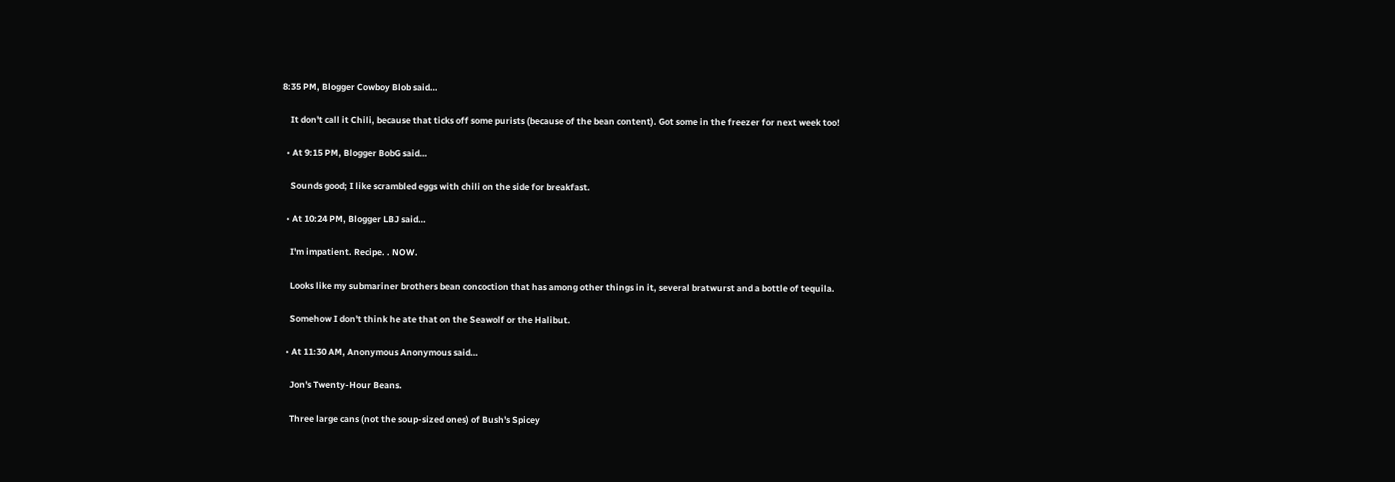8:35 PM, Blogger Cowboy Blob said…

    It don't call it Chili, because that ticks off some purists (because of the bean content). Got some in the freezer for next week too!

  • At 9:15 PM, Blogger BobG said…

    Sounds good; I like scrambled eggs with chili on the side for breakfast.

  • At 10:24 PM, Blogger LBJ said…

    I'm impatient. Recipe. . NOW.

    Looks like my submariner brothers bean concoction that has among other things in it, several bratwurst and a bottle of tequila.

    Somehow I don't think he ate that on the Seawolf or the Halibut.

  • At 11:30 AM, Anonymous Anonymous said…

    Jon's Twenty-Hour Beans.

    Three large cans (not the soup-sized ones) of Bush's Spicey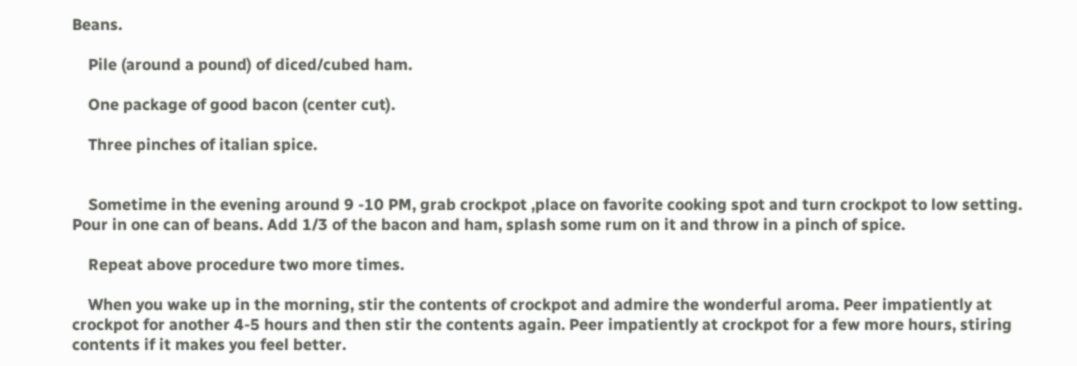Beans.

    Pile (around a pound) of diced/cubed ham.

    One package of good bacon (center cut).

    Three pinches of italian spice.


    Sometime in the evening around 9 -10 PM, grab crockpot ,place on favorite cooking spot and turn crockpot to low setting. Pour in one can of beans. Add 1/3 of the bacon and ham, splash some rum on it and throw in a pinch of spice.

    Repeat above procedure two more times.

    When you wake up in the morning, stir the contents of crockpot and admire the wonderful aroma. Peer impatiently at crockpot for another 4-5 hours and then stir the contents again. Peer impatiently at crockpot for a few more hours, stiring contents if it makes you feel better.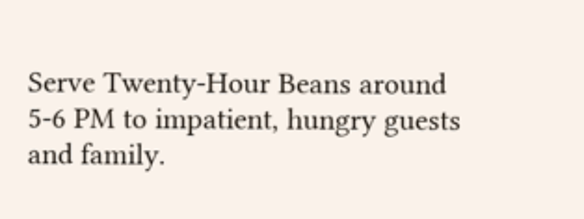Serve Twenty-Hour Beans around 5-6 PM to impatient, hungry guests and family.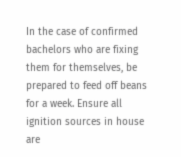In the case of confirmed bachelors who are fixing them for themselves, be prepared to feed off beans for a week. Ensure all ignition sources in house are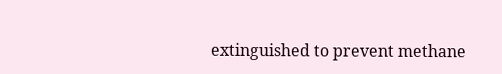extinguished to prevent methane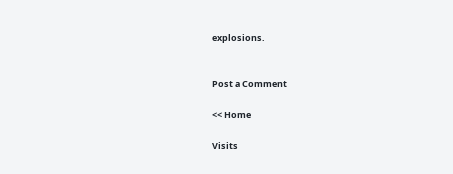explosions.


Post a Comment

<< Home

Visits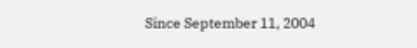Since September 11, 2004